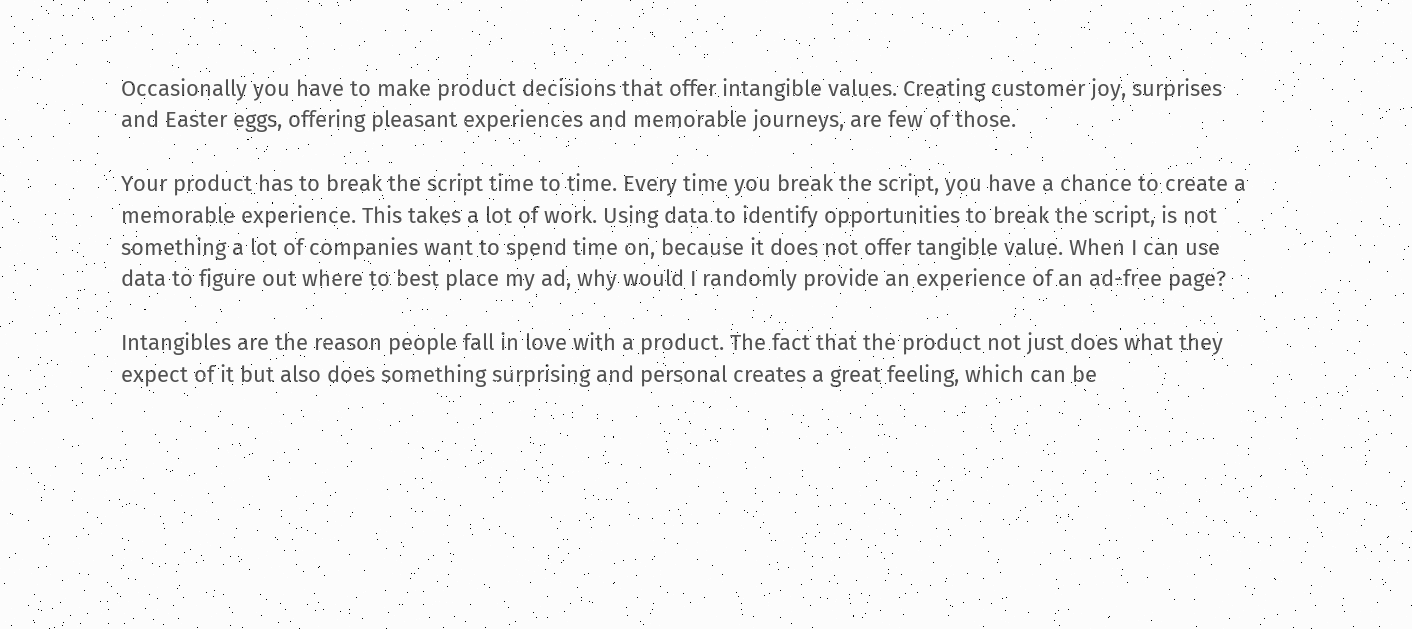Occasionally you have to make product decisions that offer intangible values. Creating customer joy, surprises and Easter eggs, offering pleasant experiences and memorable journeys, are few of those.

Your product has to break the script time to time. Every time you break the script, you have a chance to create a memorable experience. This takes a lot of work. Using data to identify opportunities to break the script, is not something a lot of companies want to spend time on, because it does not offer tangible value. When I can use data to figure out where to best place my ad, why would I randomly provide an experience of an ad-free page?

Intangibles are the reason people fall in love with a product. The fact that the product not just does what they expect of it but also does something surprising and personal creates a great feeling, which can be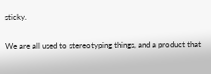sticky.

We are all used to stereotyping things, and a product that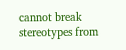cannot break stereotypes from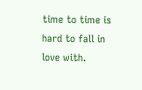time to time is hard to fall in love with.